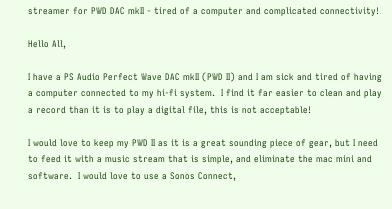streamer for PWD DAC mkII - tired of a computer and complicated connectivity!

Hello All,

I have a PS Audio Perfect Wave DAC mkII (PWD II) and I am sick and tired of having a computer connected to my hi-fi system.  I find it far easier to clean and play a record than it is to play a digital file, this is not acceptable!

I would love to keep my PWD II as it is a great sounding piece of gear, but I need to feed it with a music stream that is simple, and eliminate the mac mini and software.  I would love to use a Sonos Connect,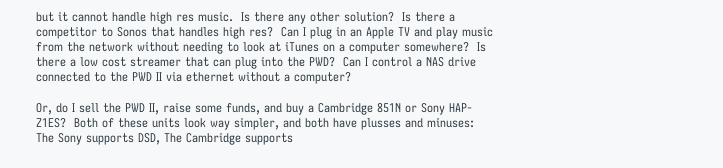but it cannot handle high res music.  Is there any other solution?  Is there a competitor to Sonos that handles high res?  Can I plug in an Apple TV and play music from the network without needing to look at iTunes on a computer somewhere?  Is there a low cost streamer that can plug into the PWD?  Can I control a NAS drive connected to the PWD II via ethernet without a computer?

Or, do I sell the PWD II, raise some funds, and buy a Cambridge 851N or Sony HAP-Z1ES?  Both of these units look way simpler, and both have plusses and minuses:  The Sony supports DSD, The Cambridge supports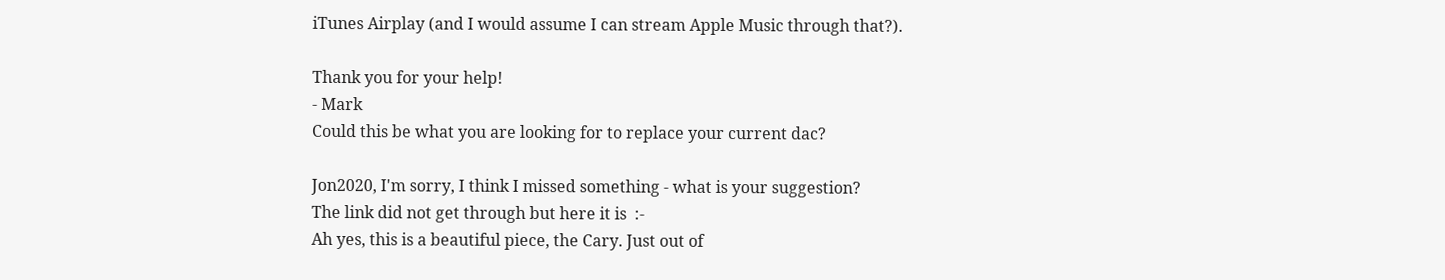iTunes Airplay (and I would assume I can stream Apple Music through that?).

Thank you for your help!
- Mark
Could this be what you are looking for to replace your current dac?

Jon2020, I'm sorry, I think I missed something - what is your suggestion?
The link did not get through but here it is  :-
Ah yes, this is a beautiful piece, the Cary. Just out of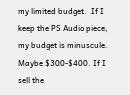my limited budget.  If I keep the PS Audio piece, my budget is minuscule. Maybe $300-$400. If I sell the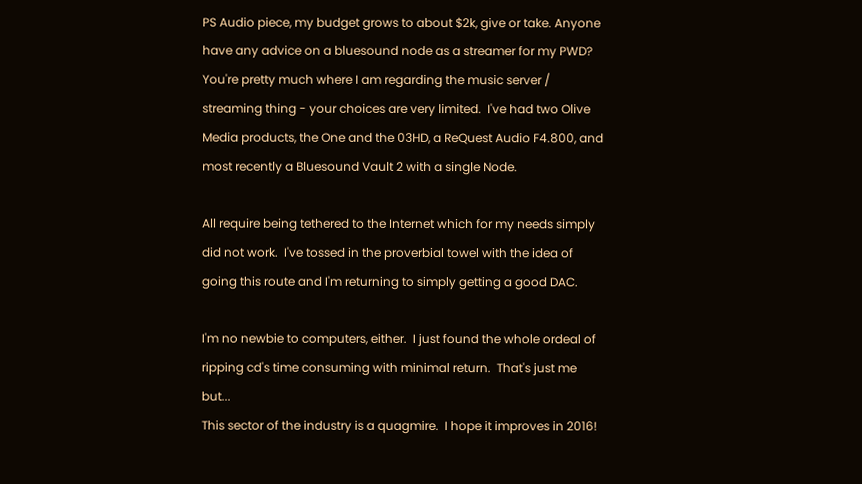PS Audio piece, my budget grows to about $2k, give or take. Anyone have any advice on a bluesound node as a streamer for my PWD?
You're pretty much where I am regarding the music server / streaming thing - your choices are very limited.  I've had two Olive Media products, the One and the 03HD, a ReQuest Audio F4.800, and most recently a Bluesound Vault 2 with a single Node.

All require being tethered to the Internet which for my needs simply did not work.  I've tossed in the proverbial towel with the idea of going this route and I'm returning to simply getting a good DAC.

I'm no newbie to computers, either.  I just found the whole ordeal of ripping cd's time consuming with minimal return.  That's just me but...
This sector of the industry is a quagmire.  I hope it improves in 2016!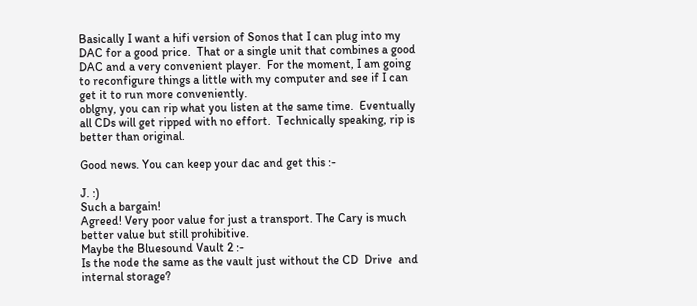Basically I want a hifi version of Sonos that I can plug into my DAC for a good price.  That or a single unit that combines a good DAC and a very convenient player.  For the moment, I am going to reconfigure things a little with my computer and see if I can get it to run more conveniently.
oblgny, you can rip what you listen at the same time.  Eventually all CDs will get ripped with no effort.  Technically speaking, rip is better than original.

Good news. You can keep your dac and get this :-

J. :)
Such a bargain!
Agreed! Very poor value for just a transport. The Cary is much better value but still prohibitive.
Maybe the Bluesound Vault 2 :-
Is the node the same as the vault just without the CD  Drive  and internal storage?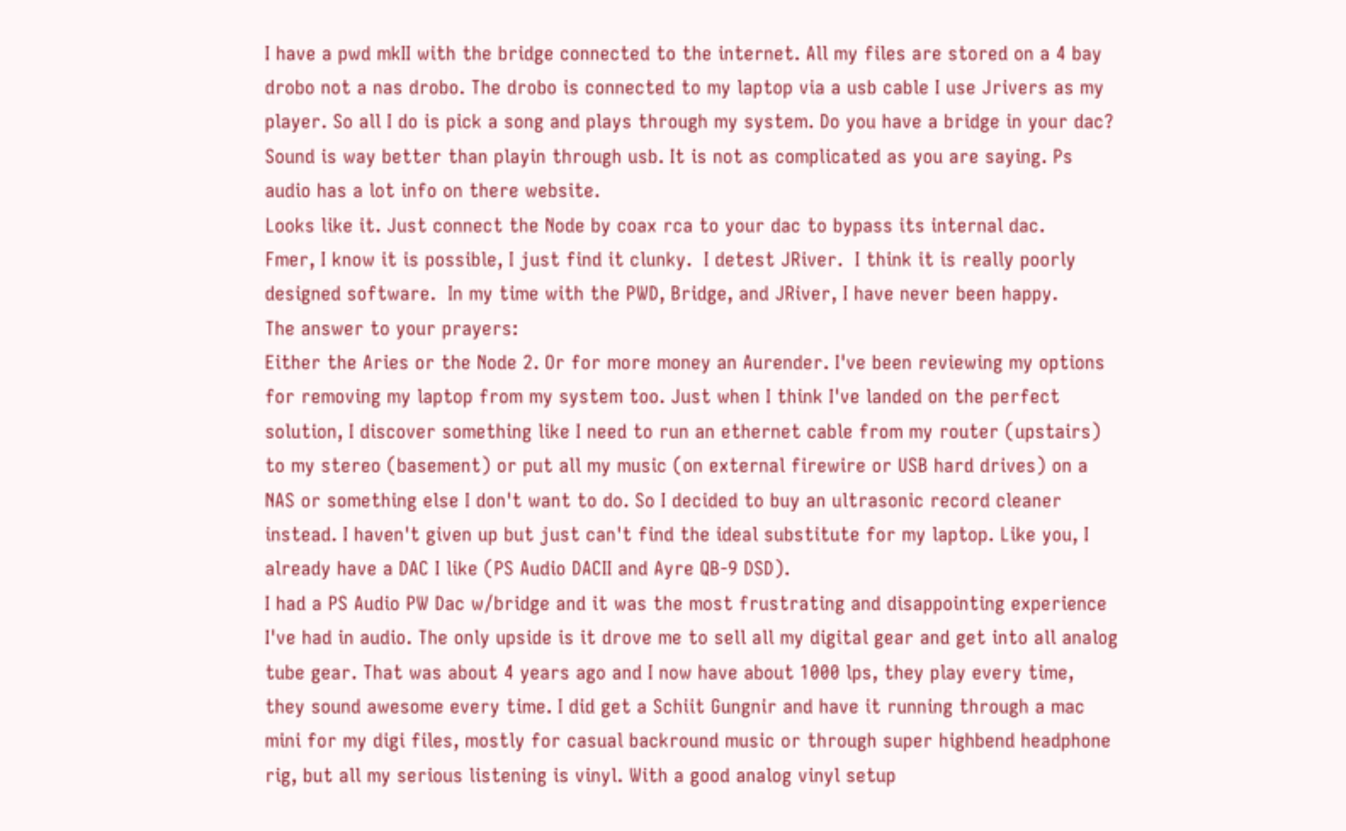I have a pwd mkII with the bridge connected to the internet. All my files are stored on a 4 bay drobo not a nas drobo. The drobo is connected to my laptop via a usb cable I use Jrivers as my player. So all I do is pick a song and plays through my system. Do you have a bridge in your dac? Sound is way better than playin through usb. It is not as complicated as you are saying. Ps audio has a lot info on there website.
Looks like it. Just connect the Node by coax rca to your dac to bypass its internal dac.
Fmer, I know it is possible, I just find it clunky.  I detest JRiver.  I think it is really poorly designed software.  In my time with the PWD, Bridge, and JRiver, I have never been happy.
The answer to your prayers:
Either the Aries or the Node 2. Or for more money an Aurender. I've been reviewing my options for removing my laptop from my system too. Just when I think I've landed on the perfect solution, I discover something like I need to run an ethernet cable from my router (upstairs) to my stereo (basement) or put all my music (on external firewire or USB hard drives) on a NAS or something else I don't want to do. So I decided to buy an ultrasonic record cleaner instead. I haven't given up but just can't find the ideal substitute for my laptop. Like you, I already have a DAC I like (PS Audio DACII and Ayre QB-9 DSD).
I had a PS Audio PW Dac w/bridge and it was the most frustrating and disappointing experience I've had in audio. The only upside is it drove me to sell all my digital gear and get into all analog tube gear. That was about 4 years ago and I now have about 1000 lps, they play every time, they sound awesome every time. I did get a Schiit Gungnir and have it running through a mac mini for my digi files, mostly for casual backround music or through super highbend headphone  rig, but all my serious listening is vinyl. With a good analog vinyl setup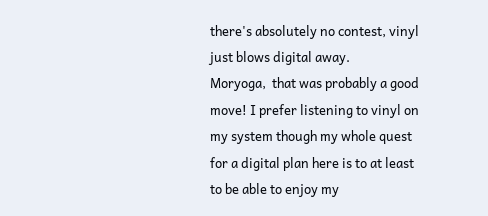there's absolutely no contest, vinyl just blows digital away.
Moryoga,  that was probably a good move! I prefer listening to vinyl on my system though my whole quest for a digital plan here is to at least to be able to enjoy my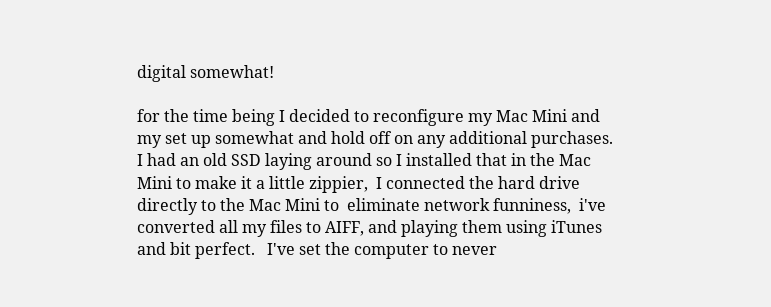digital somewhat!

for the time being I decided to reconfigure my Mac Mini and my set up somewhat and hold off on any additional purchases. I had an old SSD laying around so I installed that in the Mac Mini to make it a little zippier,  I connected the hard drive directly to the Mac Mini to  eliminate network funniness,  i've converted all my files to AIFF, and playing them using iTunes and bit perfect.   I've set the computer to never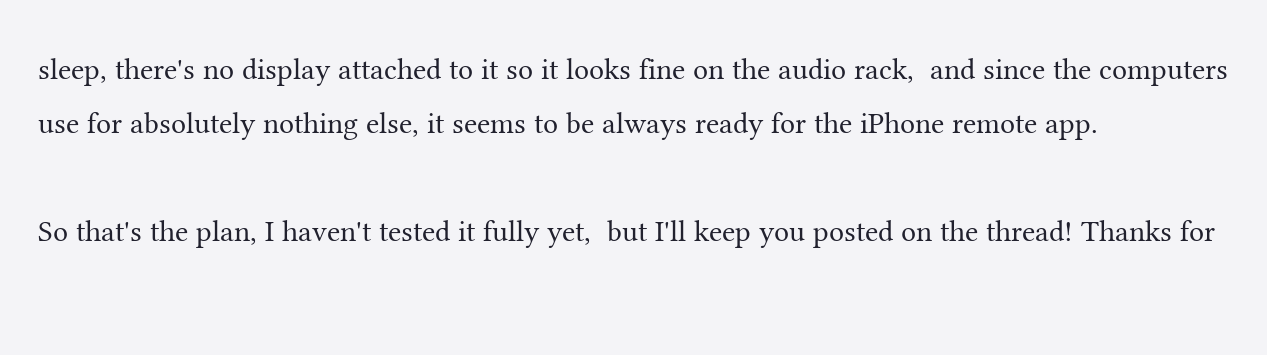sleep, there's no display attached to it so it looks fine on the audio rack,  and since the computers use for absolutely nothing else, it seems to be always ready for the iPhone remote app.

So that's the plan, I haven't tested it fully yet,  but I'll keep you posted on the thread! Thanks for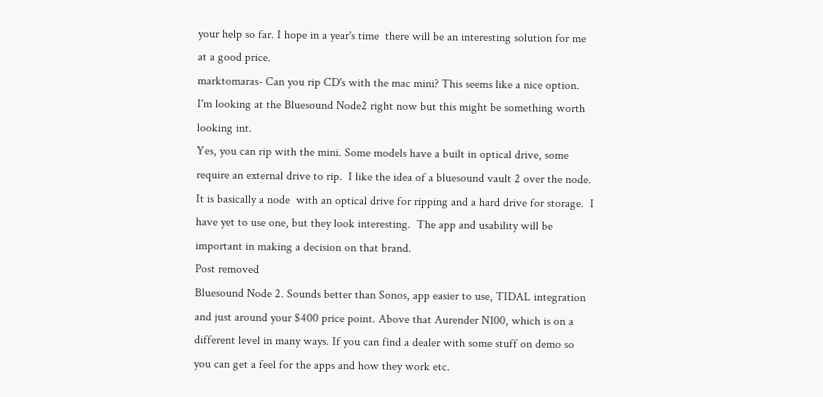your help so far. I hope in a year's time  there will be an interesting solution for me at a good price.
marktomaras- Can you rip CD's with the mac mini? This seems like a nice option. I'm looking at the Bluesound Node2 right now but this might be something worth looking int.
Yes, you can rip with the mini. Some models have a built in optical drive, some require an external drive to rip.  I like the idea of a bluesound vault 2 over the node. It is basically a node  with an optical drive for ripping and a hard drive for storage.  I have yet to use one, but they look interesting.  The app and usability will be important in making a decision on that brand.
Post removed
Bluesound Node 2. Sounds better than Sonos, app easier to use, TIDAL integration and just around your $400 price point. Above that Aurender N100, which is on a different level in many ways. If you can find a dealer with some stuff on demo so you can get a feel for the apps and how they work etc.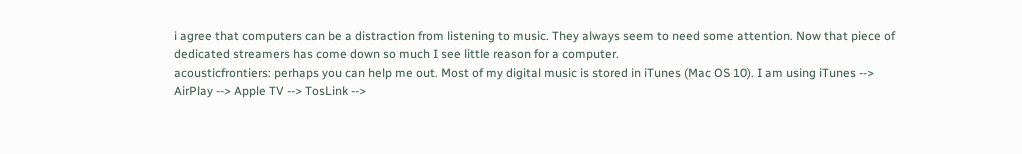i agree that computers can be a distraction from listening to music. They always seem to need some attention. Now that piece of dedicated streamers has come down so much I see little reason for a computer.
acousticfrontiers: perhaps you can help me out. Most of my digital music is stored in iTunes (Mac OS 10). I am using iTunes --> AirPlay --> Apple TV --> TosLink -->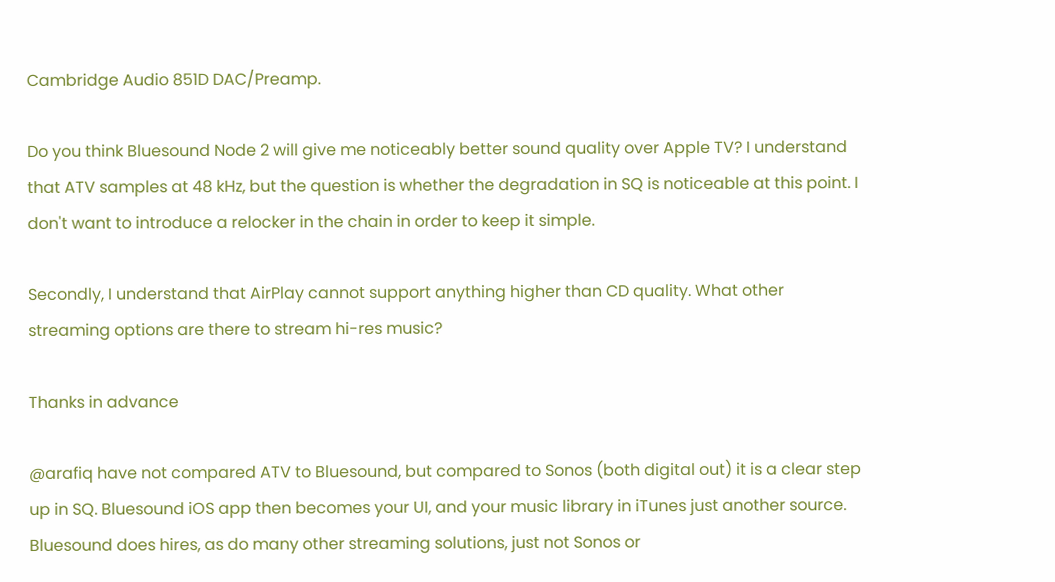Cambridge Audio 851D DAC/Preamp.

Do you think Bluesound Node 2 will give me noticeably better sound quality over Apple TV? I understand that ATV samples at 48 kHz, but the question is whether the degradation in SQ is noticeable at this point. I don't want to introduce a relocker in the chain in order to keep it simple.

Secondly, I understand that AirPlay cannot support anything higher than CD quality. What other streaming options are there to stream hi-res music?

Thanks in advance

@arafiq have not compared ATV to Bluesound, but compared to Sonos (both digital out) it is a clear step up in SQ. Bluesound iOS app then becomes your UI, and your music library in iTunes just another source. Bluesound does hires, as do many other streaming solutions, just not Sonos or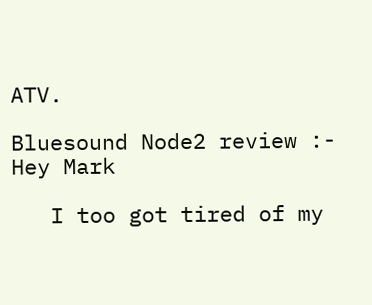ATV.

Bluesound Node2 review :-
Hey Mark

   I too got tired of my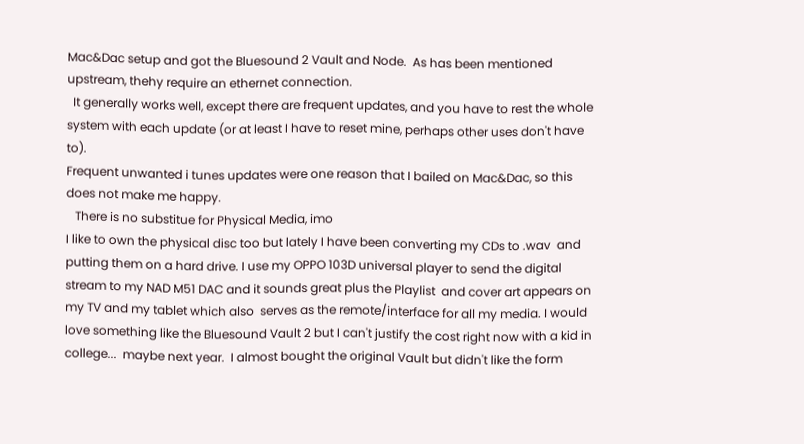Mac&Dac setup and got the Bluesound 2 Vault and Node.  As has been mentioned upstream, thehy require an ethernet connection.
  It generally works well, except there are frequent updates, and you have to rest the whole system with each update (or at least I have to reset mine, perhaps other uses don't have to).
Frequent unwanted i tunes updates were one reason that I bailed on Mac&Dac, so this does not make me happy.
   There is no substitue for Physical Media, imo
I like to own the physical disc too but lately I have been converting my CDs to .wav  and putting them on a hard drive. I use my OPPO 103D universal player to send the digital stream to my NAD M51 DAC and it sounds great plus the Playlist  and cover art appears on my TV and my tablet which also  serves as the remote/interface for all my media. I would love something like the Bluesound Vault 2 but I can't justify the cost right now with a kid in college...  maybe next year.  I almost bought the original Vault but didn't like the form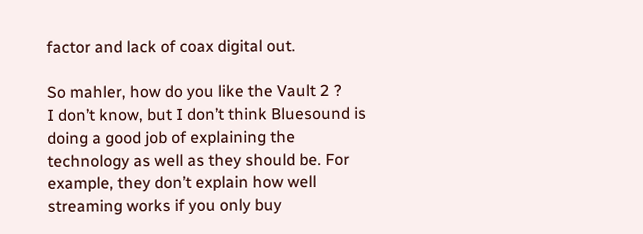factor and lack of coax digital out.

So mahler, how do you like the Vault 2 ?
I don’t know, but I don’t think Bluesound is doing a good job of explaining the technology as well as they should be. For example, they don’t explain how well streaming works if you only buy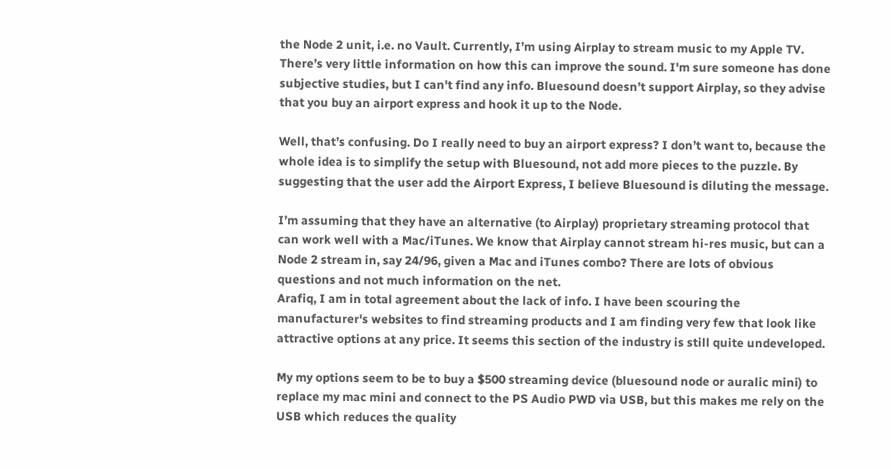the Node 2 unit, i.e. no Vault. Currently, I’m using Airplay to stream music to my Apple TV. There’s very little information on how this can improve the sound. I'm sure someone has done subjective studies, but I can't find any info. Bluesound doesn’t support Airplay, so they advise that you buy an airport express and hook it up to the Node.

Well, that’s confusing. Do I really need to buy an airport express? I don’t want to, because the whole idea is to simplify the setup with Bluesound, not add more pieces to the puzzle. By suggesting that the user add the Airport Express, I believe Bluesound is diluting the message.

I’m assuming that they have an alternative (to Airplay) proprietary streaming protocol that can work well with a Mac/iTunes. We know that Airplay cannot stream hi-res music, but can a Node 2 stream in, say 24/96, given a Mac and iTunes combo? There are lots of obvious questions and not much information on the net.
Arafiq, I am in total agreement about the lack of info. I have been scouring the manufacturer's websites to find streaming products and I am finding very few that look like attractive options at any price. It seems this section of the industry is still quite undeveloped.

My my options seem to be to buy a $500 streaming device (bluesound node or auralic mini) to replace my mac mini and connect to the PS Audio PWD via USB, but this makes me rely on the USB which reduces the quality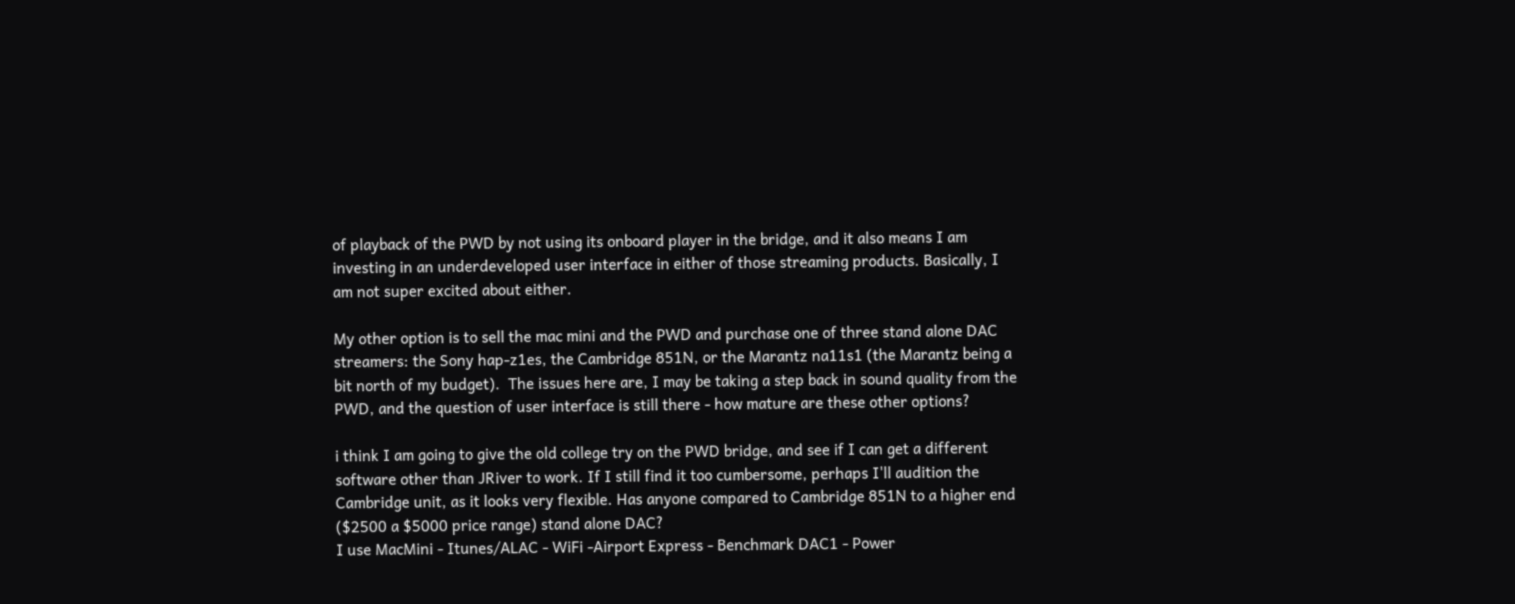of playback of the PWD by not using its onboard player in the bridge, and it also means I am investing in an underdeveloped user interface in either of those streaming products. Basically, I am not super excited about either.

My other option is to sell the mac mini and the PWD and purchase one of three stand alone DAC streamers: the Sony hap-z1es, the Cambridge 851N, or the Marantz na11s1 (the Marantz being a bit north of my budget).  The issues here are, I may be taking a step back in sound quality from the PWD, and the question of user interface is still there - how mature are these other options?

i think I am going to give the old college try on the PWD bridge, and see if I can get a different software other than JRiver to work. If I still find it too cumbersome, perhaps I'll audition the Cambridge unit, as it looks very flexible. Has anyone compared to Cambridge 851N to a higher end ($2500 a $5000 price range) stand alone DAC?
I use MacMini - Itunes/ALAC - WiFi -Airport Express - Benchmark DAC1 - Power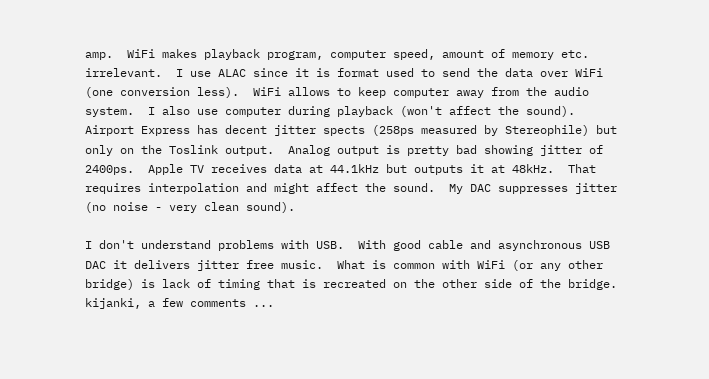amp.  WiFi makes playback program, computer speed, amount of memory etc. irrelevant.  I use ALAC since it is format used to send the data over WiFi (one conversion less).  WiFi allows to keep computer away from the audio system.  I also use computer during playback (won't affect the sound).  Airport Express has decent jitter spects (258ps measured by Stereophile) but only on the Toslink output.  Analog output is pretty bad showing jitter of 2400ps.  Apple TV receives data at 44.1kHz but outputs it at 48kHz.  That requires interpolation and might affect the sound.  My DAC suppresses jitter (no noise - very clean sound).

I don't understand problems with USB.  With good cable and asynchronous USB DAC it delivers jitter free music.  What is common with WiFi (or any other bridge) is lack of timing that is recreated on the other side of the bridge.
kijanki, a few comments ...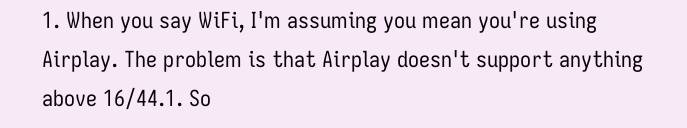1. When you say WiFi, I'm assuming you mean you're using Airplay. The problem is that Airplay doesn't support anything above 16/44.1. So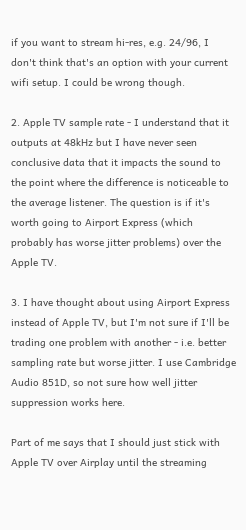if you want to stream hi-res, e.g. 24/96, I don't think that's an option with your current wifi setup. I could be wrong though.

2. Apple TV sample rate - I understand that it outputs at 48kHz but I have never seen conclusive data that it impacts the sound to the point where the difference is noticeable to the average listener. The question is if it's worth going to Airport Express (which probably has worse jitter problems) over the Apple TV.

3. I have thought about using Airport Express instead of Apple TV, but I'm not sure if I'll be trading one problem with another - i.e. better sampling rate but worse jitter. I use Cambridge Audio 851D, so not sure how well jitter suppression works here.

Part of me says that I should just stick with Apple TV over Airplay until the streaming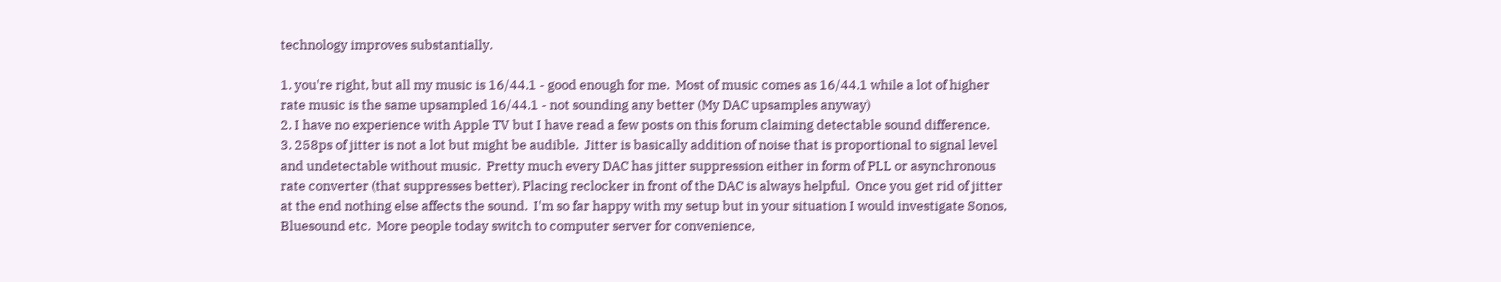technology improves substantially.

1. you're right, but all my music is 16/44.1 - good enough for me.  Most of music comes as 16/44.1 while a lot of higher rate music is the same upsampled 16/44.1 - not sounding any better (My DAC upsamples anyway)
2. I have no experience with Apple TV but I have read a few posts on this forum claiming detectable sound difference.
3. 258ps of jitter is not a lot but might be audible.  Jitter is basically addition of noise that is proportional to signal level and undetectable without music.  Pretty much every DAC has jitter suppression either in form of PLL or asynchronous rate converter (that suppresses better). Placing reclocker in front of the DAC is always helpful.  Once you get rid of jitter at the end nothing else affects the sound.  I'm so far happy with my setup but in your situation I would investigate Sonos, Bluesound etc.  More people today switch to computer server for convenience,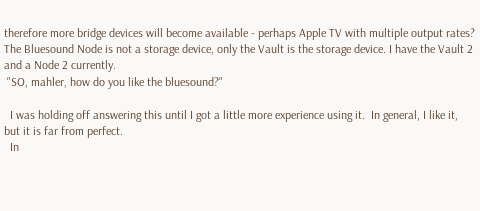therefore more bridge devices will become available - perhaps Apple TV with multiple output rates?
The Bluesound Node is not a storage device, only the Vault is the storage device. I have the Vault 2 and a Node 2 currently.
 "SO, mahler, how do you like the bluesound?"

  I was holding off answering this until I got a little more experience using it.  In general, I like it, but it is far from perfect.
  In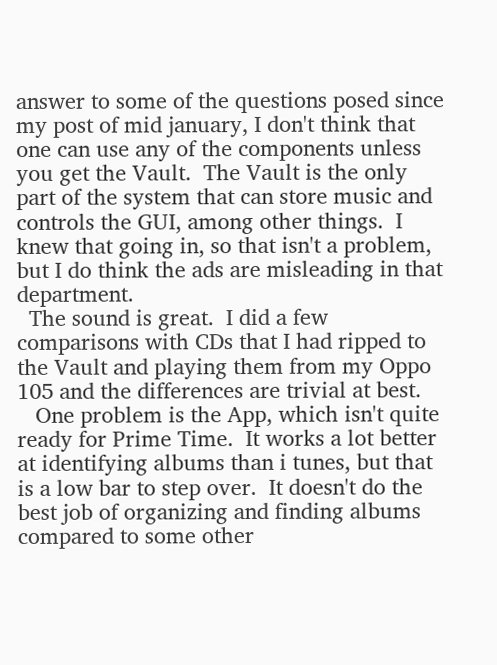answer to some of the questions posed since my post of mid january, I don't think that one can use any of the components unless you get the Vault.  The Vault is the only part of the system that can store music and controls the GUI, among other things.  I knew that going in, so that isn't a problem, but I do think the ads are misleading in that department.
  The sound is great.  I did a few comparisons with CDs that I had ripped to the Vault and playing them from my Oppo 105 and the differences are trivial at best.
   One problem is the App, which isn't quite ready for Prime Time.  It works a lot better at identifying albums than i tunes, but that is a low bar to step over.  It doesn't do the best job of organizing and finding albums compared to some other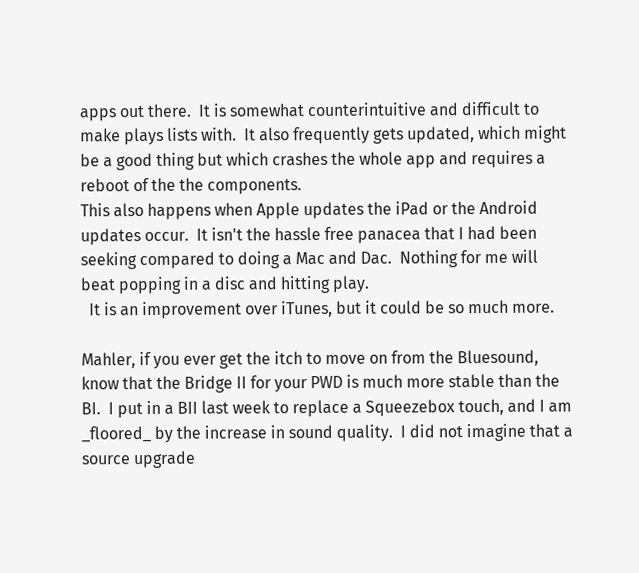apps out there.  It is somewhat counterintuitive and difficult to make plays lists with.  It also frequently gets updated, which might be a good thing but which crashes the whole app and requires a reboot of the the components.
This also happens when Apple updates the iPad or the Android updates occur.  It isn't the hassle free panacea that I had been seeking compared to doing a Mac and Dac.  Nothing for me will beat popping in a disc and hitting play.
  It is an improvement over iTunes, but it could be so much more.

Mahler, if you ever get the itch to move on from the Bluesound, know that the Bridge II for your PWD is much more stable than the BI.  I put in a BII last week to replace a Squeezebox touch, and I am _floored_ by the increase in sound quality.  I did not imagine that a source upgrade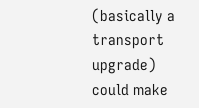(basically a transport upgrade) could make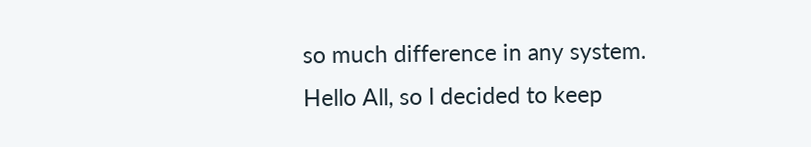so much difference in any system.
Hello All, so I decided to keep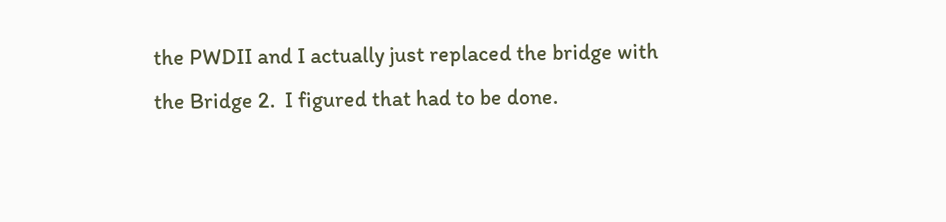the PWDII and I actually just replaced the bridge with the Bridge 2.  I figured that had to be done.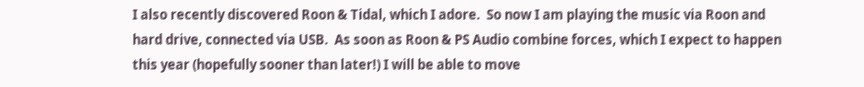I also recently discovered Roon & Tidal, which I adore.  So now I am playing the music via Roon and hard drive, connected via USB.  As soon as Roon & PS Audio combine forces, which I expect to happen this year (hopefully sooner than later!) I will be able to move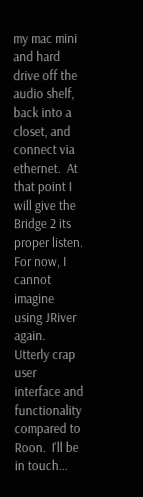my mac mini and hard drive off the audio shelf, back into a closet, and connect via ethernet.  At that point I will give the Bridge 2 its proper listen.  For now, I cannot imagine using JRiver again.  Utterly crap user interface and functionality compared to Roon.  I'll be in touch...